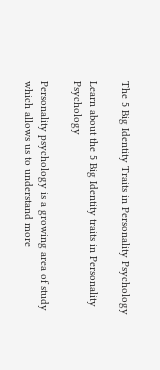The 5 Big Identity Traits in Personality Psychology

Learn about the 5 Big Identity traits in Personality Psychology

Personality psychology is a growing area of study which allows us to understand more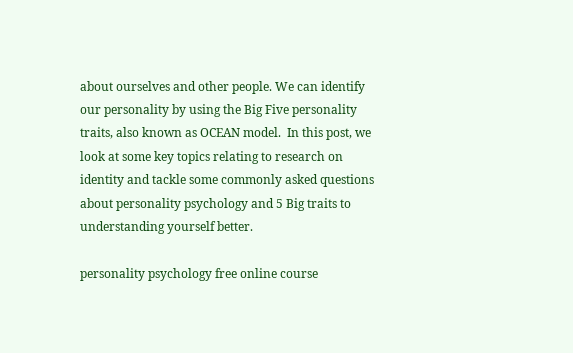about ourselves and other people. We can identify our personality by using the Big Five personality traits, also known as OCEAN model.  In this post, we look at some key topics relating to research on identity and tackle some commonly asked questions about personality psychology and 5 Big traits to understanding yourself better.

personality psychology free online course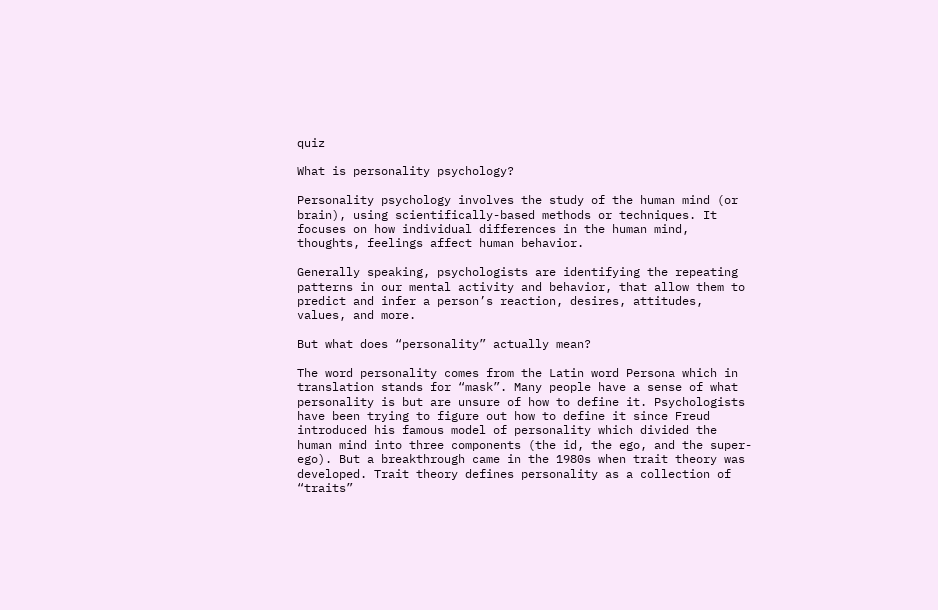quiz

What is personality psychology?

Personality psychology involves the study of the human mind (or brain), using scientifically-based methods or techniques. It focuses on how individual differences in the human mind, thoughts, feelings affect human behavior.

Generally speaking, psychologists are identifying the repeating patterns in our mental activity and behavior, that allow them to predict and infer a person’s reaction, desires, attitudes, values, and more.

But what does “personality” actually mean?

The word personality comes from the Latin word Persona which in translation stands for “mask”. Many people have a sense of what personality is but are unsure of how to define it. Psychologists have been trying to figure out how to define it since Freud introduced his famous model of personality which divided the human mind into three components (the id, the ego, and the super-ego). But a breakthrough came in the 1980s when trait theory was developed. Trait theory defines personality as a collection of “traits”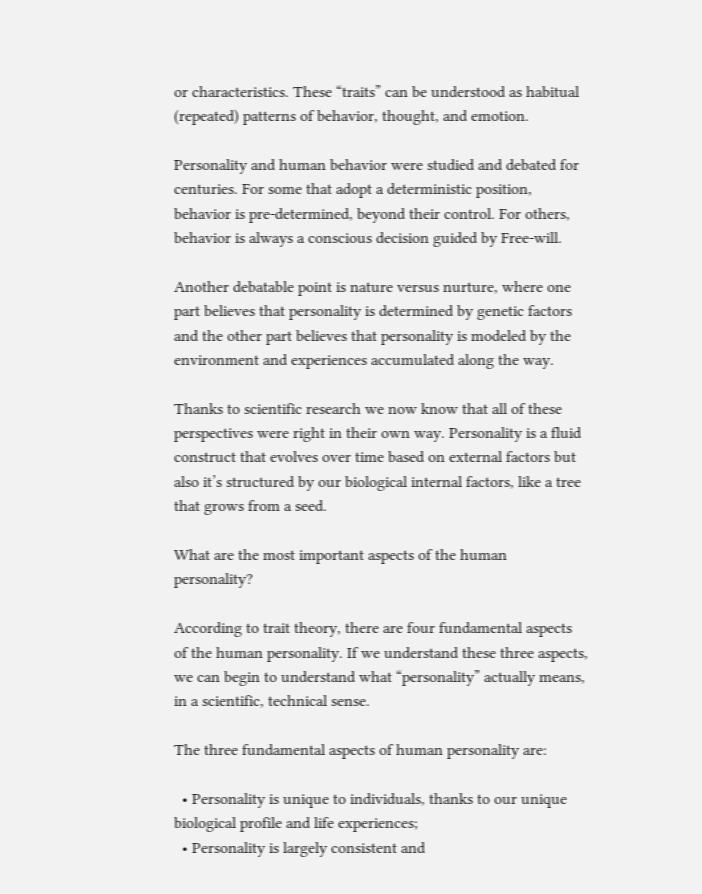or characteristics. These “traits” can be understood as habitual (repeated) patterns of behavior, thought, and emotion.

Personality and human behavior were studied and debated for centuries. For some that adopt a deterministic position, behavior is pre-determined, beyond their control. For others, behavior is always a conscious decision guided by Free-will.

Another debatable point is nature versus nurture, where one part believes that personality is determined by genetic factors and the other part believes that personality is modeled by the environment and experiences accumulated along the way.

Thanks to scientific research we now know that all of these perspectives were right in their own way. Personality is a fluid construct that evolves over time based on external factors but also it’s structured by our biological internal factors, like a tree that grows from a seed.

What are the most important aspects of the human personality?

According to trait theory, there are four fundamental aspects of the human personality. If we understand these three aspects, we can begin to understand what “personality” actually means, in a scientific, technical sense.

The three fundamental aspects of human personality are:

  • Personality is unique to individuals, thanks to our unique biological profile and life experiences;
  • Personality is largely consistent and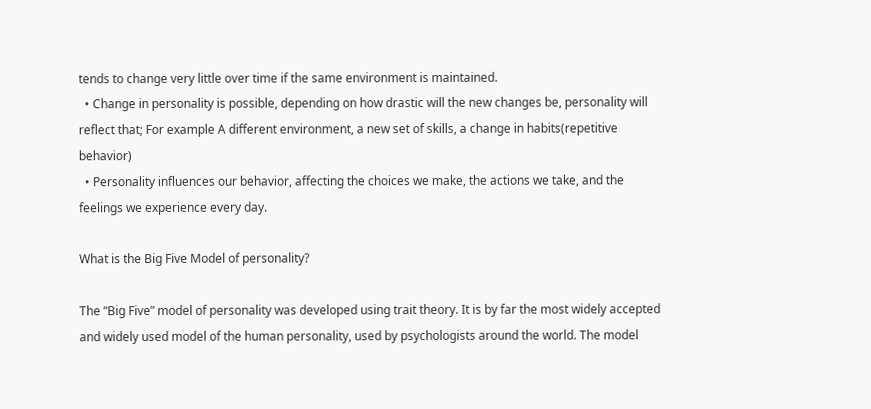tends to change very little over time if the same environment is maintained.
  • Change in personality is possible, depending on how drastic will the new changes be, personality will reflect that; For example A different environment, a new set of skills, a change in habits(repetitive behavior)
  • Personality influences our behavior, affecting the choices we make, the actions we take, and the feelings we experience every day.

What is the Big Five Model of personality?

The “Big Five” model of personality was developed using trait theory. It is by far the most widely accepted and widely used model of the human personality, used by psychologists around the world. The model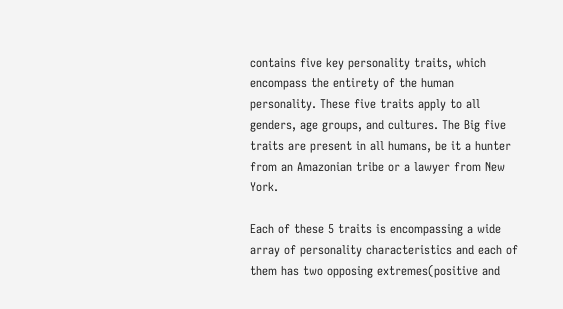contains five key personality traits, which encompass the entirety of the human personality. These five traits apply to all genders, age groups, and cultures. The Big five traits are present in all humans, be it a hunter from an Amazonian tribe or a lawyer from New York.

Each of these 5 traits is encompassing a wide array of personality characteristics and each of them has two opposing extremes(positive and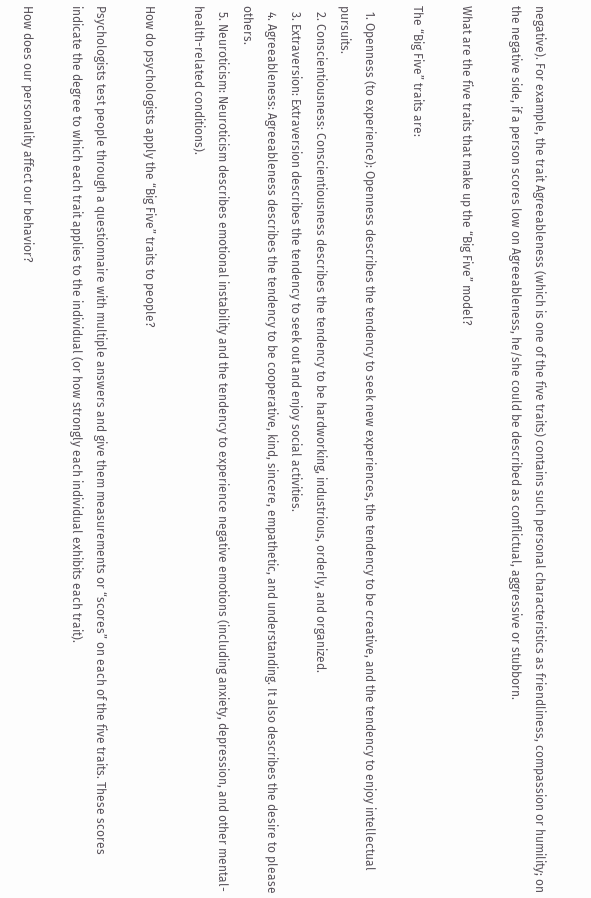negative). For example, the trait Agreeableness (which is one of the five traits) contains such personal characteristics as friendliness, compassion or humility; on the negative side, if a person scores low on Agreeableness, he/she could be described as conflictual, aggressive or stubborn.

What are the five traits that make up the “Big Five” model?

The “Big Five” traits are:

  1. Openness (to experience): Openness describes the tendency to seek new experiences, the tendency to be creative, and the tendency to enjoy intellectual pursuits.
  2. Conscientiousness: Conscientiousness describes the tendency to be hardworking, industrious, orderly, and organized.
  3. Extraversion: Extraversion describes the tendency to seek out and enjoy social activities.
  4. Agreeableness: Agreeableness describes the tendency to be cooperative, kind, sincere, empathetic, and understanding. It also describes the desire to please others.
  5. Neuroticism: Neuroticism describes emotional instability and the tendency to experience negative emotions (including anxiety, depression, and other mental-health-related conditions).

How do psychologists apply the “Big Five” traits to people?

Psychologists test people through a questionnaire with multiple answers and give them measurements or “scores” on each of the five traits. These scores indicate the degree to which each trait applies to the individual (or how strongly each individual exhibits each trait).

How does our personality affect our behavior?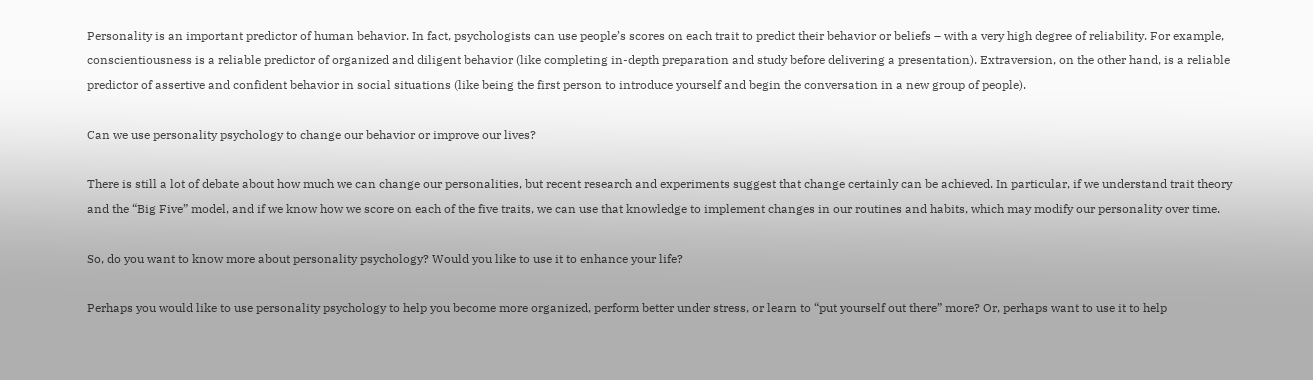Personality is an important predictor of human behavior. In fact, psychologists can use people’s scores on each trait to predict their behavior or beliefs – with a very high degree of reliability. For example, conscientiousness is a reliable predictor of organized and diligent behavior (like completing in-depth preparation and study before delivering a presentation). Extraversion, on the other hand, is a reliable predictor of assertive and confident behavior in social situations (like being the first person to introduce yourself and begin the conversation in a new group of people).

Can we use personality psychology to change our behavior or improve our lives?

There is still a lot of debate about how much we can change our personalities, but recent research and experiments suggest that change certainly can be achieved. In particular, if we understand trait theory and the “Big Five” model, and if we know how we score on each of the five traits, we can use that knowledge to implement changes in our routines and habits, which may modify our personality over time.

So, do you want to know more about personality psychology? Would you like to use it to enhance your life?

Perhaps you would like to use personality psychology to help you become more organized, perform better under stress, or learn to “put yourself out there” more? Or, perhaps want to use it to help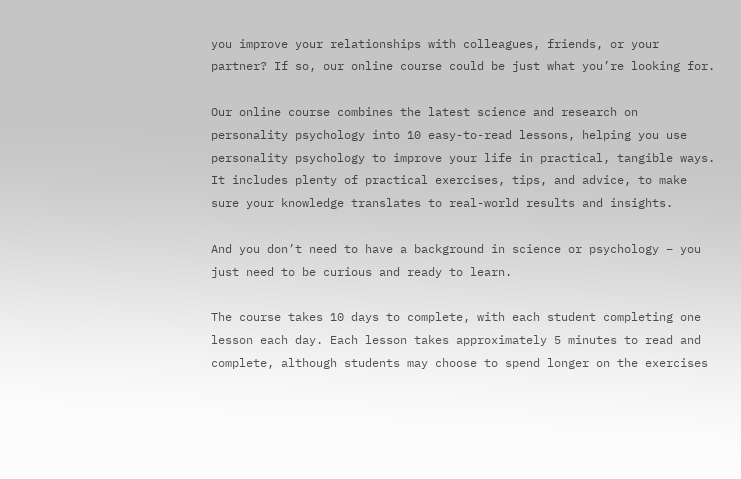you improve your relationships with colleagues, friends, or your partner? If so, our online course could be just what you’re looking for.

Our online course combines the latest science and research on personality psychology into 10 easy-to-read lessons, helping you use personality psychology to improve your life in practical, tangible ways. It includes plenty of practical exercises, tips, and advice, to make sure your knowledge translates to real-world results and insights.

And you don’t need to have a background in science or psychology – you just need to be curious and ready to learn.

The course takes 10 days to complete, with each student completing one lesson each day. Each lesson takes approximately 5 minutes to read and complete, although students may choose to spend longer on the exercises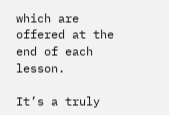which are offered at the end of each lesson.

It’s a truly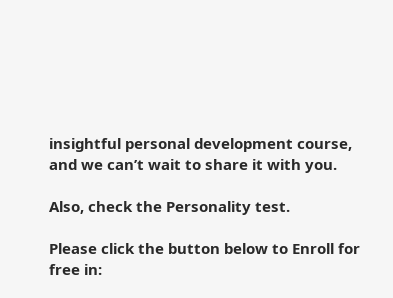insightful personal development course, and we can’t wait to share it with you.

Also, check the Personality test.

Please click the button below to Enroll for free in: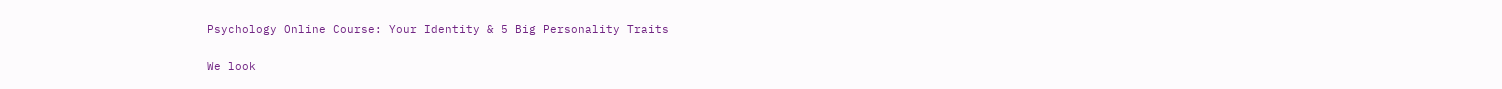Psychology Online Course: Your Identity & 5 Big Personality Traits

We look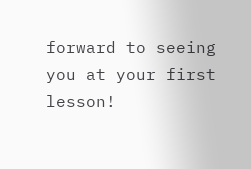forward to seeing you at your first lesson!